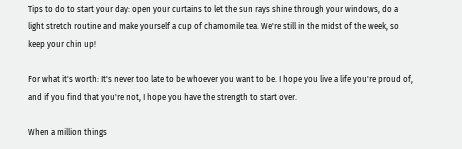Tips to do to start your day: open your curtains to let the sun rays shine through your windows, do a light stretch routine and make yourself a cup of chamomile tea. We're still in the midst of the week, so keep your chin up!

For what it's worth: It's never too late to be whoever you want to be. I hope you live a life you're proud of, and if you find that you're not, I hope you have the strength to start over.

When a million things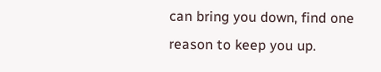can bring you down, find one reason to keep you up.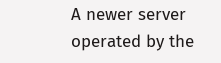A newer server operated by the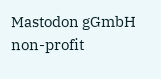Mastodon gGmbH non-profit